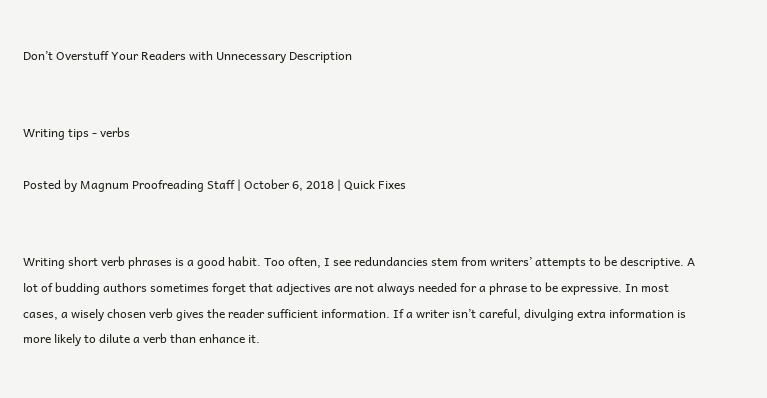Don’t Overstuff Your Readers with Unnecessary Description


Writing tips - verbs

Posted by Magnum Proofreading Staff | October 6, 2018 | Quick Fixes


Writing short verb phrases is a good habit. Too often, I see redundancies stem from writers’ attempts to be descriptive. A lot of budding authors sometimes forget that adjectives are not always needed for a phrase to be expressive. In most cases, a wisely chosen verb gives the reader sufficient information. If a writer isn’t careful, divulging extra information is more likely to dilute a verb than enhance it.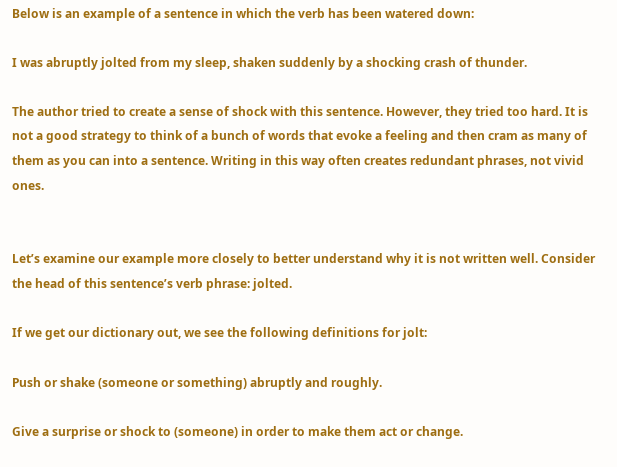Below is an example of a sentence in which the verb has been watered down:

I was abruptly jolted from my sleep, shaken suddenly by a shocking crash of thunder.

The author tried to create a sense of shock with this sentence. However, they tried too hard. It is not a good strategy to think of a bunch of words that evoke a feeling and then cram as many of them as you can into a sentence. Writing in this way often creates redundant phrases, not vivid ones.


Let’s examine our example more closely to better understand why it is not written well. Consider the head of this sentence’s verb phrase: jolted.

If we get our dictionary out, we see the following definitions for jolt:

Push or shake (someone or something) abruptly and roughly.

Give a surprise or shock to (someone) in order to make them act or change.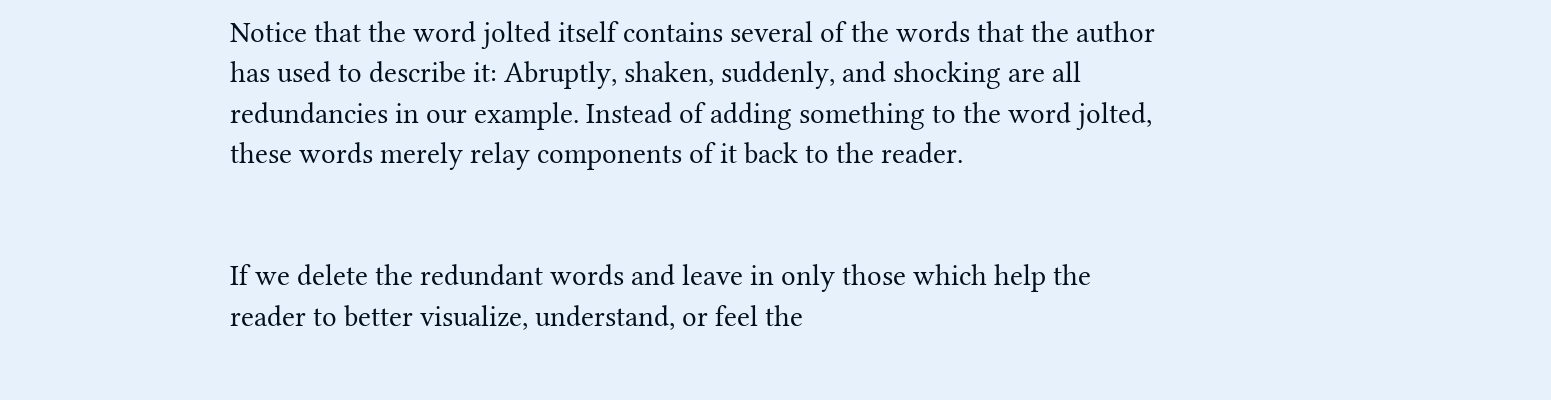Notice that the word jolted itself contains several of the words that the author has used to describe it: Abruptly, shaken, suddenly, and shocking are all redundancies in our example. Instead of adding something to the word jolted, these words merely relay components of it back to the reader.


If we delete the redundant words and leave in only those which help the reader to better visualize, understand, or feel the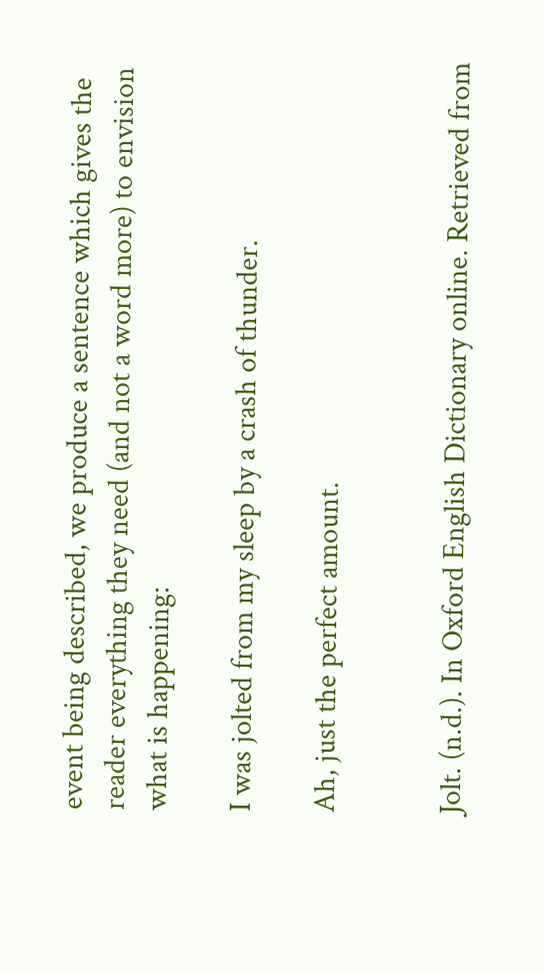event being described, we produce a sentence which gives the reader everything they need (and not a word more) to envision what is happening:

I was jolted from my sleep by a crash of thunder.

Ah, just the perfect amount.


Jolt. (n.d.). In Oxford English Dictionary online. Retrieved from